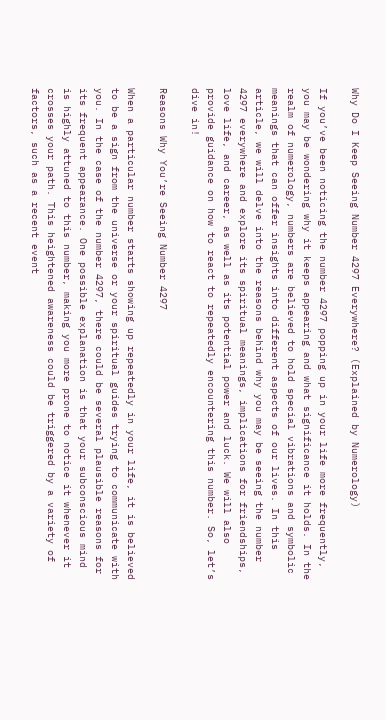Why Do I Keep Seeing Number 4297 Everywhere? (Explained by Numerology)

If you’ve been noticing the number 4297 popping up in your life more frequently, you may be wondering why it keeps appearing and what significance it holds. In the realm of numerology, numbers are believed to hold special vibrations and symbolic meanings that can offer insights into different aspects of our lives. In this article, we will delve into the reasons behind why you may be seeing the number 4297 everywhere and explore its spiritual meanings, implications for friendships, love life, and career, as well as its potential power and luck. We will also provide guidance on how to react to repeatedly encountering this number. So, let’s dive in!

Reasons Why You’re Seeing Number 4297

When a particular number starts showing up repeatedly in your life, it is believed to be a sign from the universe or your spiritual guides trying to communicate with you. In the case of the number 4297, there could be several plausible reasons for its frequent appearance. One possible explanation is that your subconscious mind is highly attuned to this number, making you more prone to notice it whenever it crosses your path. This heightened awareness could be triggered by a variety of factors, such as a recent event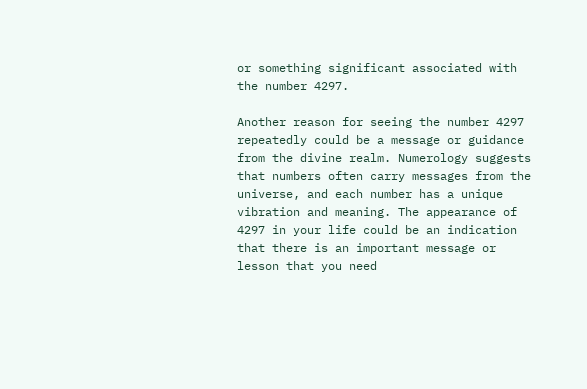or something significant associated with the number 4297.

Another reason for seeing the number 4297 repeatedly could be a message or guidance from the divine realm. Numerology suggests that numbers often carry messages from the universe, and each number has a unique vibration and meaning. The appearance of 4297 in your life could be an indication that there is an important message or lesson that you need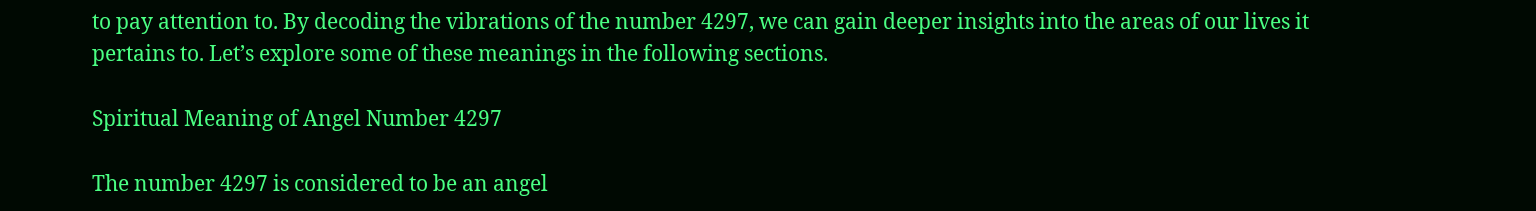to pay attention to. By decoding the vibrations of the number 4297, we can gain deeper insights into the areas of our lives it pertains to. Let’s explore some of these meanings in the following sections.

Spiritual Meaning of Angel Number 4297

The number 4297 is considered to be an angel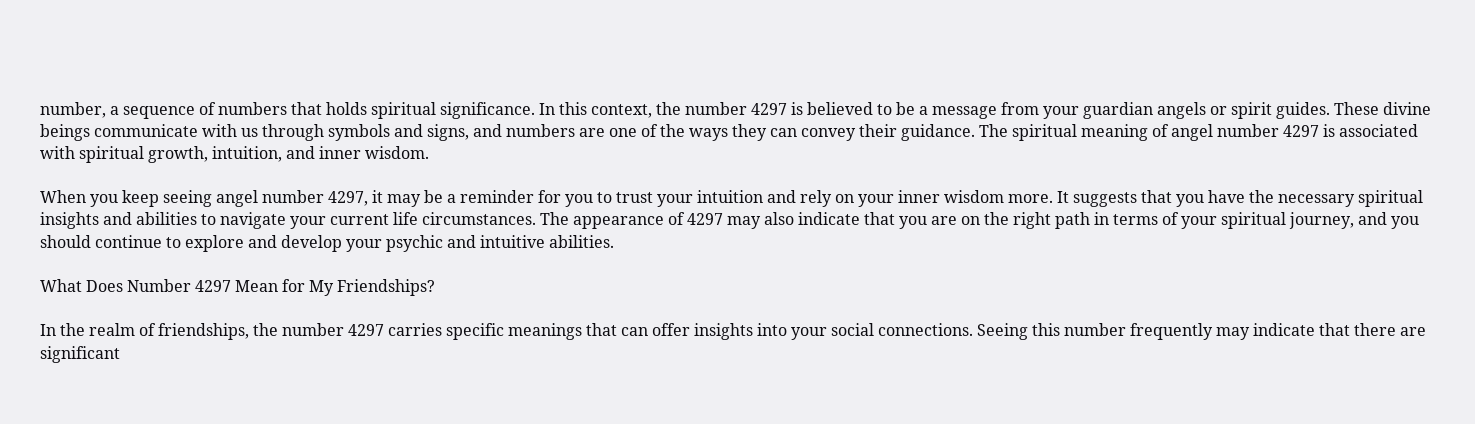number, a sequence of numbers that holds spiritual significance. In this context, the number 4297 is believed to be a message from your guardian angels or spirit guides. These divine beings communicate with us through symbols and signs, and numbers are one of the ways they can convey their guidance. The spiritual meaning of angel number 4297 is associated with spiritual growth, intuition, and inner wisdom.

When you keep seeing angel number 4297, it may be a reminder for you to trust your intuition and rely on your inner wisdom more. It suggests that you have the necessary spiritual insights and abilities to navigate your current life circumstances. The appearance of 4297 may also indicate that you are on the right path in terms of your spiritual journey, and you should continue to explore and develop your psychic and intuitive abilities.

What Does Number 4297 Mean for My Friendships?

In the realm of friendships, the number 4297 carries specific meanings that can offer insights into your social connections. Seeing this number frequently may indicate that there are significant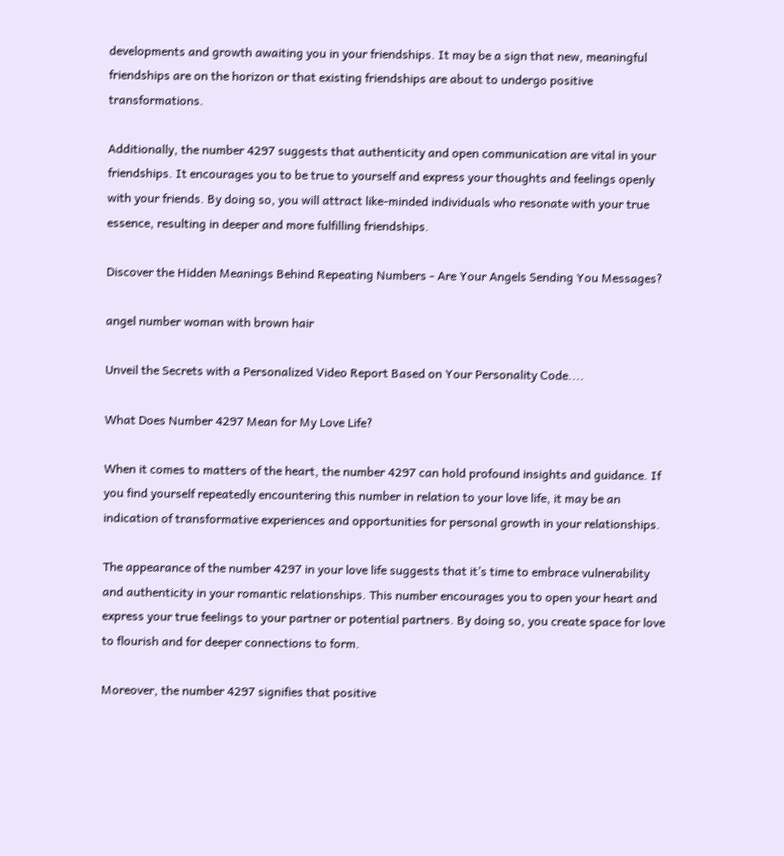developments and growth awaiting you in your friendships. It may be a sign that new, meaningful friendships are on the horizon or that existing friendships are about to undergo positive transformations.

Additionally, the number 4297 suggests that authenticity and open communication are vital in your friendships. It encourages you to be true to yourself and express your thoughts and feelings openly with your friends. By doing so, you will attract like-minded individuals who resonate with your true essence, resulting in deeper and more fulfilling friendships.

Discover the Hidden Meanings Behind Repeating Numbers - Are Your Angels Sending You Messages?

angel number woman with brown hair

Unveil the Secrets with a Personalized Video Report Based on Your Personality Code....

What Does Number 4297 Mean for My Love Life?

When it comes to matters of the heart, the number 4297 can hold profound insights and guidance. If you find yourself repeatedly encountering this number in relation to your love life, it may be an indication of transformative experiences and opportunities for personal growth in your relationships.

The appearance of the number 4297 in your love life suggests that it’s time to embrace vulnerability and authenticity in your romantic relationships. This number encourages you to open your heart and express your true feelings to your partner or potential partners. By doing so, you create space for love to flourish and for deeper connections to form.

Moreover, the number 4297 signifies that positive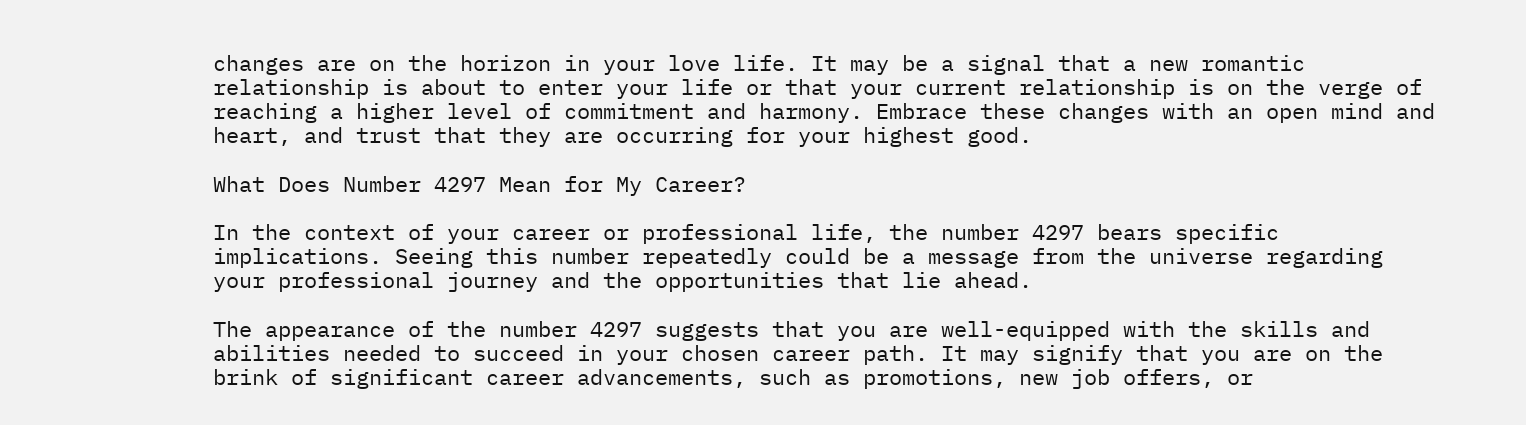changes are on the horizon in your love life. It may be a signal that a new romantic relationship is about to enter your life or that your current relationship is on the verge of reaching a higher level of commitment and harmony. Embrace these changes with an open mind and heart, and trust that they are occurring for your highest good.

What Does Number 4297 Mean for My Career?

In the context of your career or professional life, the number 4297 bears specific implications. Seeing this number repeatedly could be a message from the universe regarding your professional journey and the opportunities that lie ahead.

The appearance of the number 4297 suggests that you are well-equipped with the skills and abilities needed to succeed in your chosen career path. It may signify that you are on the brink of significant career advancements, such as promotions, new job offers, or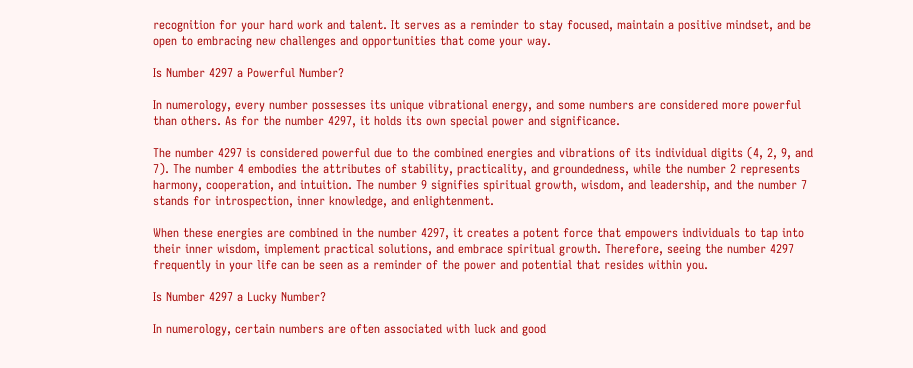recognition for your hard work and talent. It serves as a reminder to stay focused, maintain a positive mindset, and be open to embracing new challenges and opportunities that come your way.

Is Number 4297 a Powerful Number?

In numerology, every number possesses its unique vibrational energy, and some numbers are considered more powerful than others. As for the number 4297, it holds its own special power and significance.

The number 4297 is considered powerful due to the combined energies and vibrations of its individual digits (4, 2, 9, and 7). The number 4 embodies the attributes of stability, practicality, and groundedness, while the number 2 represents harmony, cooperation, and intuition. The number 9 signifies spiritual growth, wisdom, and leadership, and the number 7 stands for introspection, inner knowledge, and enlightenment.

When these energies are combined in the number 4297, it creates a potent force that empowers individuals to tap into their inner wisdom, implement practical solutions, and embrace spiritual growth. Therefore, seeing the number 4297 frequently in your life can be seen as a reminder of the power and potential that resides within you.

Is Number 4297 a Lucky Number?

In numerology, certain numbers are often associated with luck and good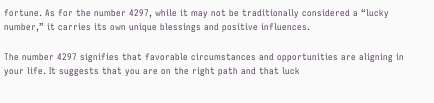fortune. As for the number 4297, while it may not be traditionally considered a “lucky number,” it carries its own unique blessings and positive influences.

The number 4297 signifies that favorable circumstances and opportunities are aligning in your life. It suggests that you are on the right path and that luck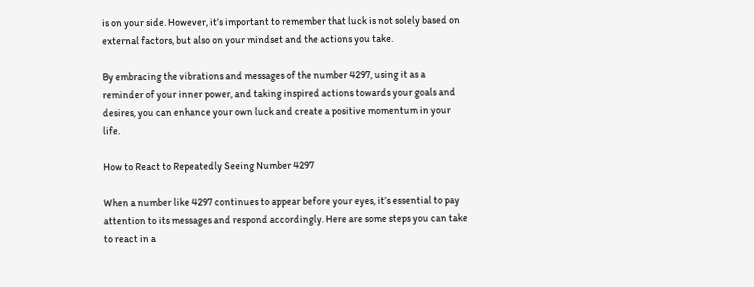is on your side. However, it’s important to remember that luck is not solely based on external factors, but also on your mindset and the actions you take.

By embracing the vibrations and messages of the number 4297, using it as a reminder of your inner power, and taking inspired actions towards your goals and desires, you can enhance your own luck and create a positive momentum in your life.

How to React to Repeatedly Seeing Number 4297

When a number like 4297 continues to appear before your eyes, it’s essential to pay attention to its messages and respond accordingly. Here are some steps you can take to react in a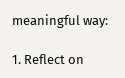meaningful way:

1. Reflect on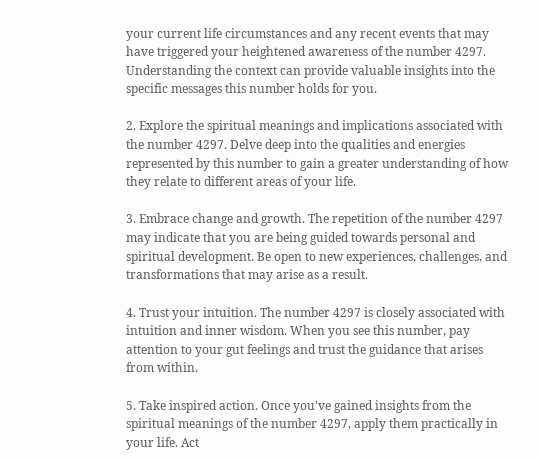your current life circumstances and any recent events that may have triggered your heightened awareness of the number 4297. Understanding the context can provide valuable insights into the specific messages this number holds for you.

2. Explore the spiritual meanings and implications associated with the number 4297. Delve deep into the qualities and energies represented by this number to gain a greater understanding of how they relate to different areas of your life.

3. Embrace change and growth. The repetition of the number 4297 may indicate that you are being guided towards personal and spiritual development. Be open to new experiences, challenges, and transformations that may arise as a result.

4. Trust your intuition. The number 4297 is closely associated with intuition and inner wisdom. When you see this number, pay attention to your gut feelings and trust the guidance that arises from within.

5. Take inspired action. Once you’ve gained insights from the spiritual meanings of the number 4297, apply them practically in your life. Act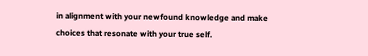in alignment with your newfound knowledge and make choices that resonate with your true self.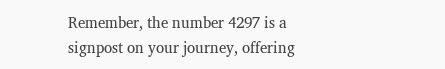Remember, the number 4297 is a signpost on your journey, offering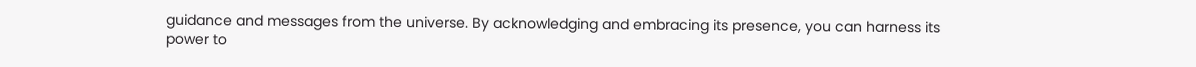guidance and messages from the universe. By acknowledging and embracing its presence, you can harness its power to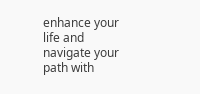enhance your life and navigate your path with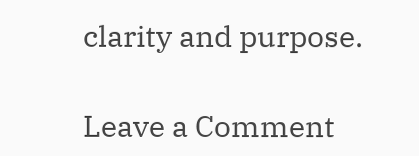clarity and purpose.

Leave a Comment